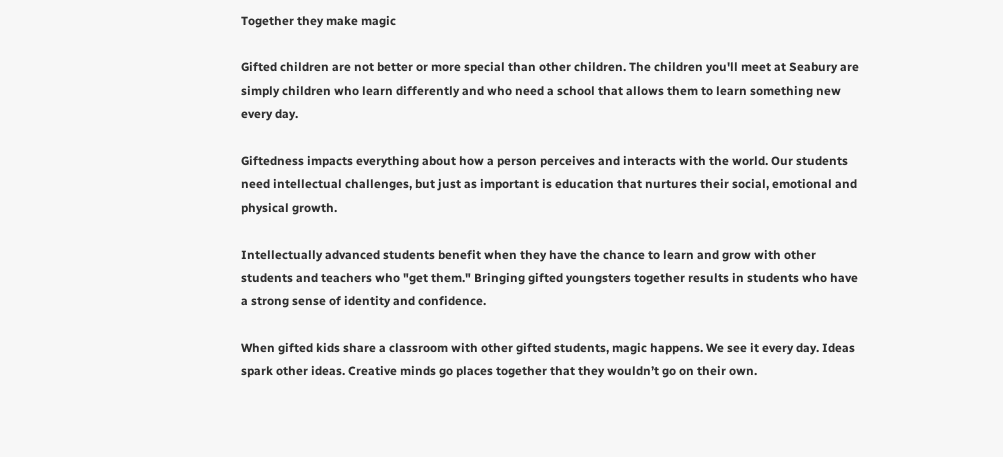Together they make magic

Gifted children are not better or more special than other children. The children you'll meet at Seabury are simply children who learn differently and who need a school that allows them to learn something new every day.

Giftedness impacts everything about how a person perceives and interacts with the world. Our students need intellectual challenges, but just as important is education that nurtures their social, emotional and physical growth.

Intellectually advanced students benefit when they have the chance to learn and grow with other students and teachers who "get them." Bringing gifted youngsters together results in students who have a strong sense of identity and confidence.

When gifted kids share a classroom with other gifted students, magic happens. We see it every day. Ideas spark other ideas. Creative minds go places together that they wouldn’t go on their own.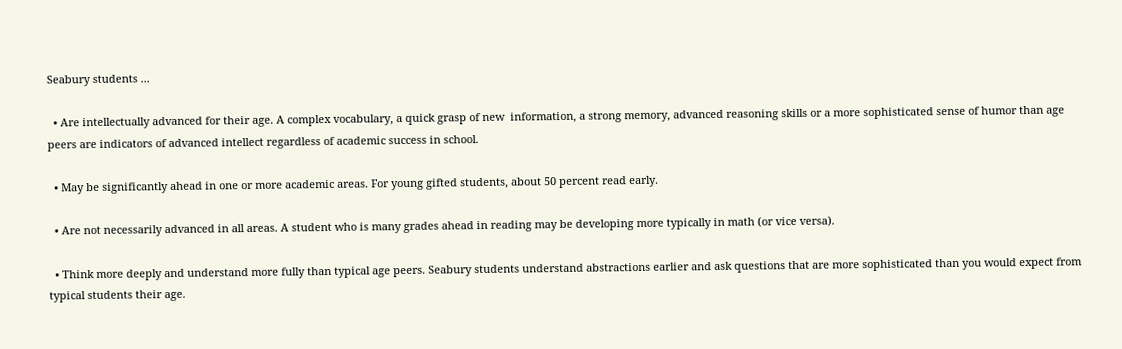Seabury students ...

  • Are intellectually advanced for their age. A complex vocabulary, a quick grasp of new  information, a strong memory, advanced reasoning skills or a more sophisticated sense of humor than age peers are indicators of advanced intellect regardless of academic success in school.

  • May be significantly ahead in one or more academic areas. For young gifted students, about 50 percent read early.

  • Are not necessarily advanced in all areas. A student who is many grades ahead in reading may be developing more typically in math (or vice versa).

  • Think more deeply and understand more fully than typical age peers. Seabury students understand abstractions earlier and ask questions that are more sophisticated than you would expect from typical students their age.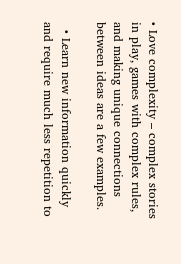• Love complexity – complex stories in play, games with complex rules, and making unique connections between ideas are a few examples.

  • Learn new information quickly and require much less repetition to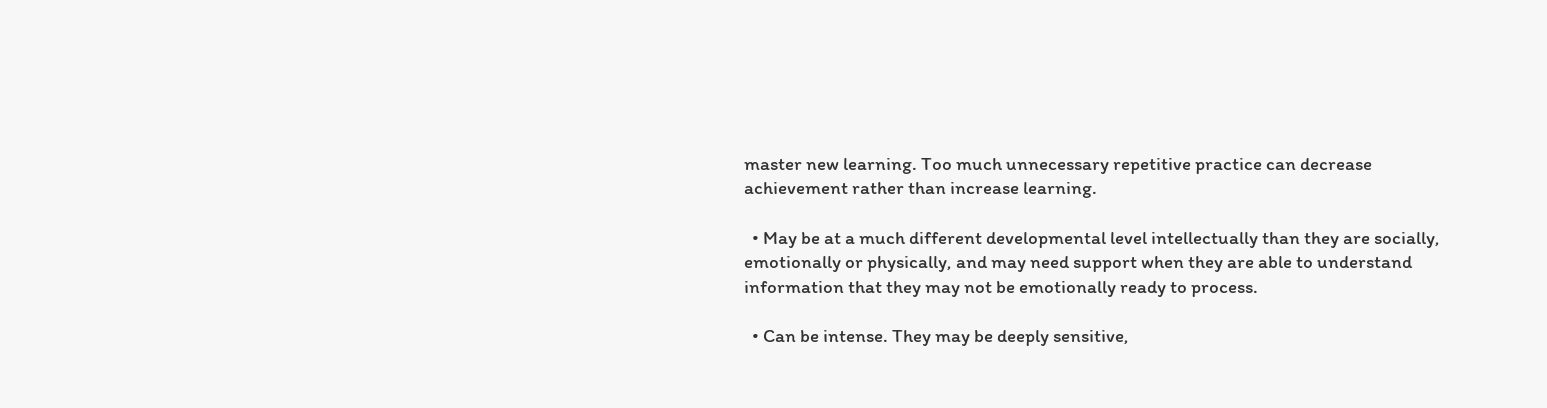master new learning. Too much unnecessary repetitive practice can decrease achievement rather than increase learning.

  • May be at a much different developmental level intellectually than they are socially, emotionally or physically, and may need support when they are able to understand information that they may not be emotionally ready to process.

  • Can be intense. They may be deeply sensitive,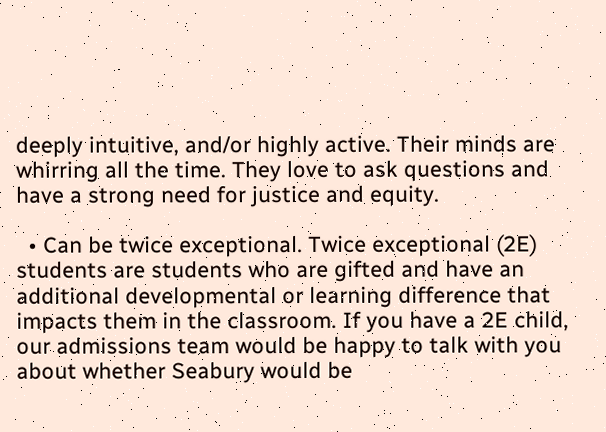deeply intuitive, and/or highly active. Their minds are whirring all the time. They love to ask questions and have a strong need for justice and equity.

  • Can be twice exceptional. Twice exceptional (2E) students are students who are gifted and have an additional developmental or learning difference that impacts them in the classroom. If you have a 2E child, our admissions team would be happy to talk with you about whether Seabury would be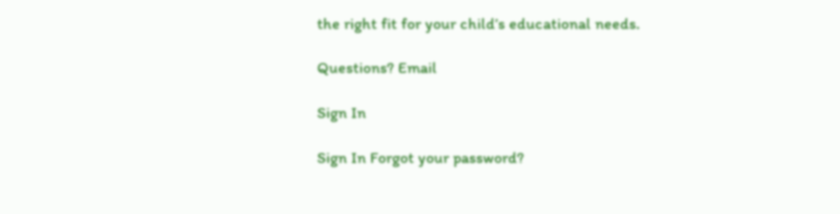the right fit for your child’s educational needs.

Questions? Email

Sign In

Sign In Forgot your password?